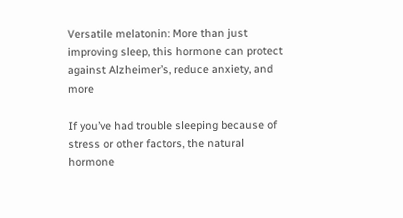Versatile melatonin: More than just improving sleep, this hormone can protect against Alzheimer’s, reduce anxiety, and more

If you’ve had trouble sleeping because of stress or other factors, the natural hormone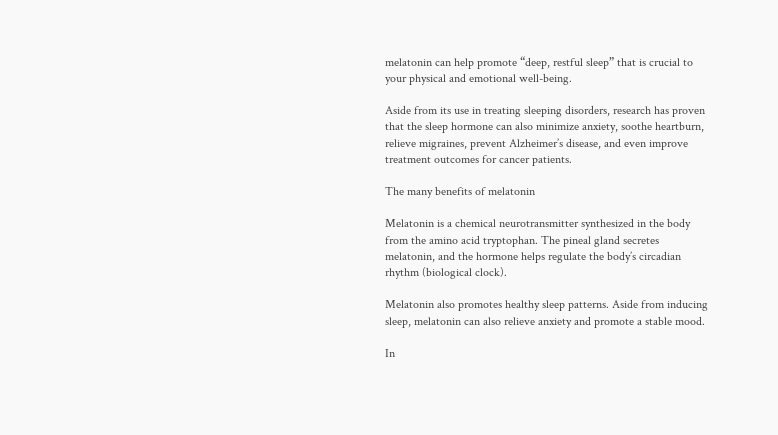melatonin can help promote “deep, restful sleep” that is crucial to your physical and emotional well-being.

Aside from its use in treating sleeping disorders, research has proven that the sleep hormone can also minimize anxiety, soothe heartburn, relieve migraines, prevent Alzheimer’s disease, and even improve treatment outcomes for cancer patients.

The many benefits of melatonin

Melatonin is a chemical neurotransmitter synthesized in the body from the amino acid tryptophan. The pineal gland secretes melatonin, and the hormone helps regulate the body’s circadian rhythm (biological clock).

Melatonin also promotes healthy sleep patterns. Aside from inducing sleep, melatonin can also relieve anxiety and promote a stable mood.

In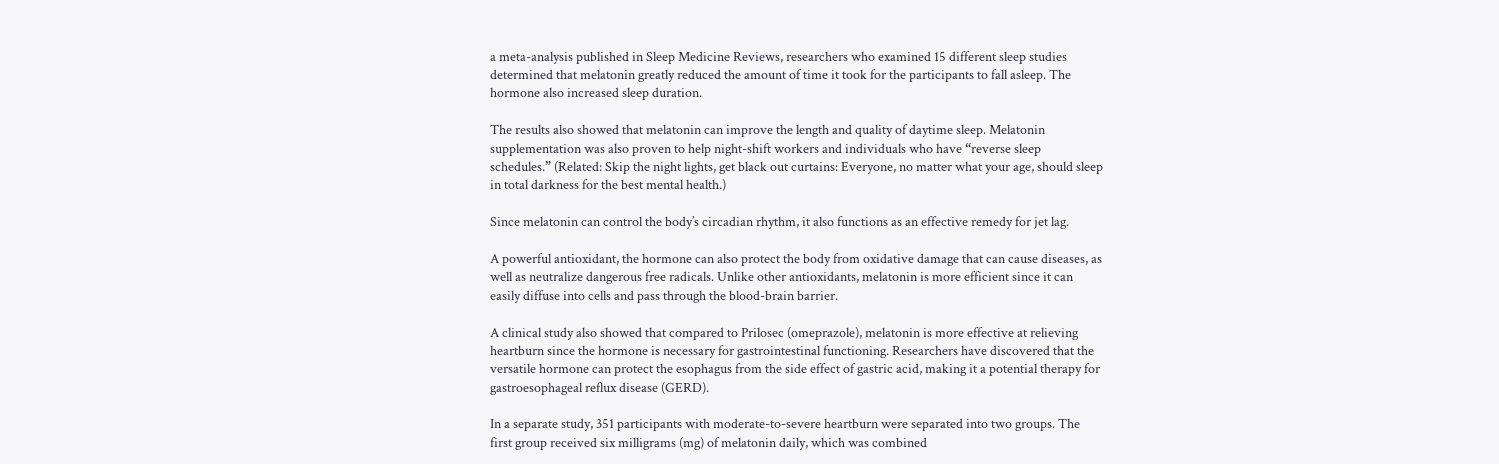a meta-analysis published in Sleep Medicine Reviews, researchers who examined 15 different sleep studies determined that melatonin greatly reduced the amount of time it took for the participants to fall asleep. The hormone also increased sleep duration.

The results also showed that melatonin can improve the length and quality of daytime sleep. Melatonin supplementation was also proven to help night-shift workers and individuals who have “reverse sleep schedules.” (Related: Skip the night lights, get black out curtains: Everyone, no matter what your age, should sleep in total darkness for the best mental health.)

Since melatonin can control the body’s circadian rhythm, it also functions as an effective remedy for jet lag.

A powerful antioxidant, the hormone can also protect the body from oxidative damage that can cause diseases, as well as neutralize dangerous free radicals. Unlike other antioxidants, melatonin is more efficient since it can easily diffuse into cells and pass through the blood-brain barrier.

A clinical study also showed that compared to Prilosec (omeprazole), melatonin is more effective at relieving heartburn since the hormone is necessary for gastrointestinal functioning. Researchers have discovered that the versatile hormone can protect the esophagus from the side effect of gastric acid, making it a potential therapy for gastroesophageal reflux disease (GERD).

In a separate study, 351 participants with moderate-to-severe heartburn were separated into two groups. The first group received six milligrams (mg) of melatonin daily, which was combined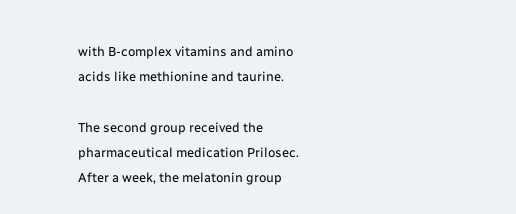with B-complex vitamins and amino acids like methionine and taurine.

The second group received the pharmaceutical medication Prilosec. After a week, the melatonin group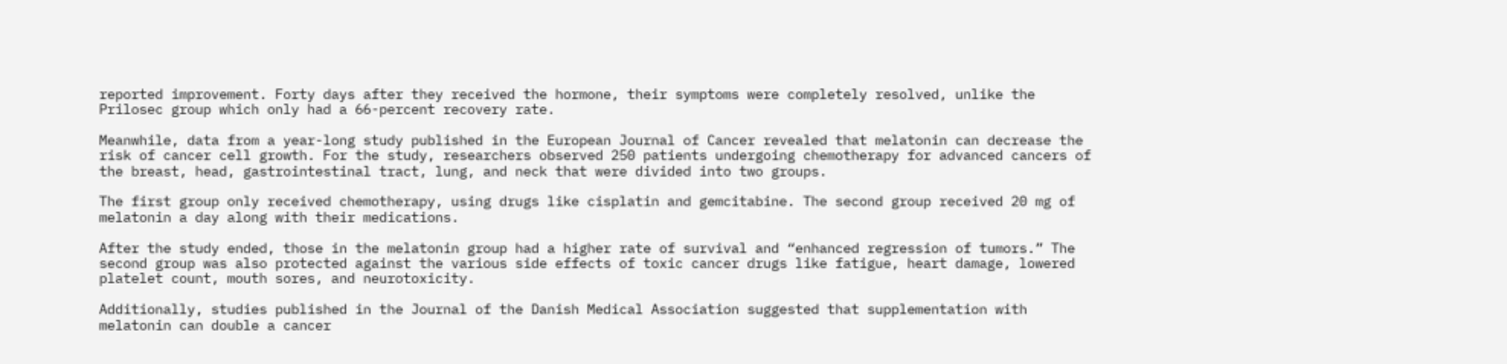reported improvement. Forty days after they received the hormone, their symptoms were completely resolved, unlike the Prilosec group which only had a 66-percent recovery rate.

Meanwhile, data from a year-long study published in the European Journal of Cancer revealed that melatonin can decrease the risk of cancer cell growth. For the study, researchers observed 250 patients undergoing chemotherapy for advanced cancers of the breast, head, gastrointestinal tract, lung, and neck that were divided into two groups.

The first group only received chemotherapy, using drugs like cisplatin and gemcitabine. The second group received 20 mg of melatonin a day along with their medications.

After the study ended, those in the melatonin group had a higher rate of survival and “enhanced regression of tumors.” The second group was also protected against the various side effects of toxic cancer drugs like fatigue, heart damage, lowered platelet count, mouth sores, and neurotoxicity.

Additionally, studies published in the Journal of the Danish Medical Association suggested that supplementation with melatonin can double a cancer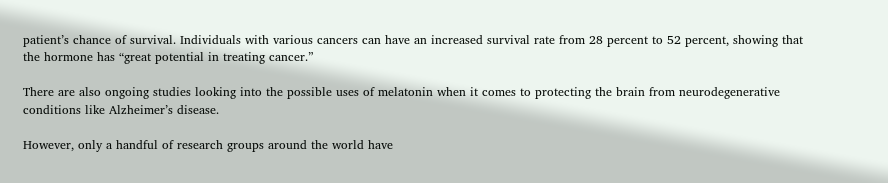patient’s chance of survival. Individuals with various cancers can have an increased survival rate from 28 percent to 52 percent, showing that the hormone has “great potential in treating cancer.”

There are also ongoing studies looking into the possible uses of melatonin when it comes to protecting the brain from neurodegenerative conditions like Alzheimer’s disease.

However, only a handful of research groups around the world have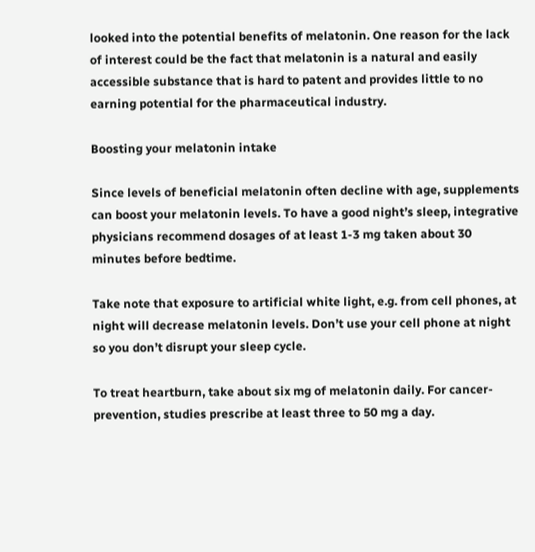looked into the potential benefits of melatonin. One reason for the lack of interest could be the fact that melatonin is a natural and easily accessible substance that is hard to patent and provides little to no earning potential for the pharmaceutical industry.

Boosting your melatonin intake

Since levels of beneficial melatonin often decline with age, supplements can boost your melatonin levels. To have a good night’s sleep, integrative physicians recommend dosages of at least 1-3 mg taken about 30 minutes before bedtime.

Take note that exposure to artificial white light, e.g. from cell phones, at night will decrease melatonin levels. Don’t use your cell phone at night so you don’t disrupt your sleep cycle.

To treat heartburn, take about six mg of melatonin daily. For cancer-prevention, studies prescribe at least three to 50 mg a day.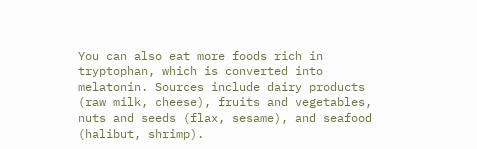You can also eat more foods rich in tryptophan, which is converted into melatonin. Sources include dairy products (raw milk, cheese), fruits and vegetables, nuts and seeds (flax, sesame), and seafood (halibut, shrimp).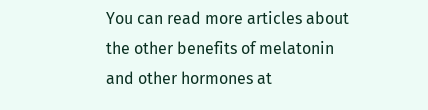You can read more articles about the other benefits of melatonin and other hormones at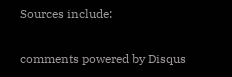Sources include:

comments powered by Disqus